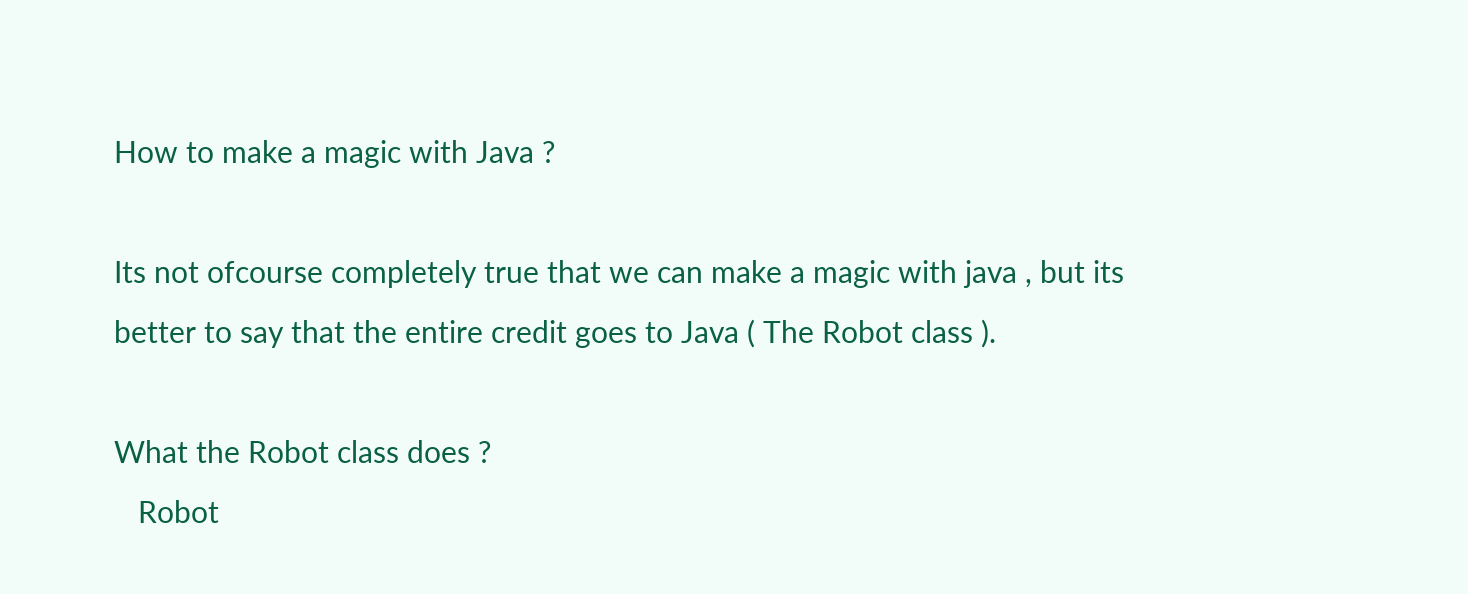How to make a magic with Java ?

Its not ofcourse completely true that we can make a magic with java , but its better to say that the entire credit goes to Java ( The Robot class ).

What the Robot class does ?
   Robot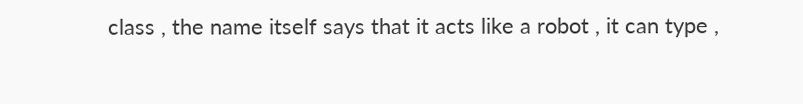class , the name itself says that it acts like a robot , it can type ,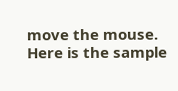move the mouse.
Here is the sample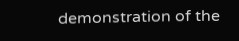demonstration of the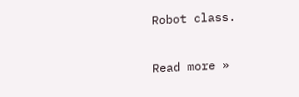Robot class.

Read more »